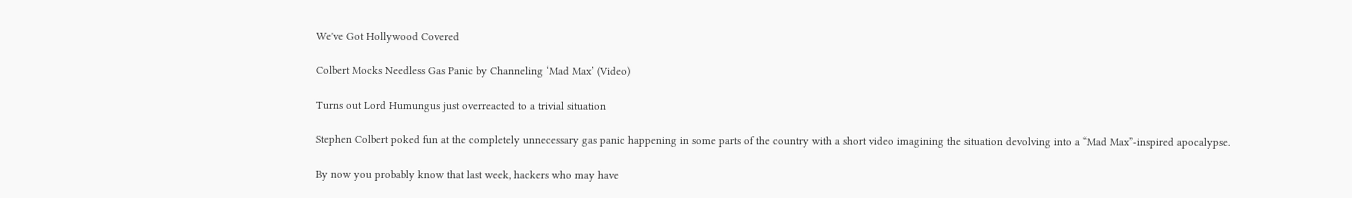We've Got Hollywood Covered

Colbert Mocks Needless Gas Panic by Channeling ‘Mad Max’ (Video)

Turns out Lord Humungus just overreacted to a trivial situation

Stephen Colbert poked fun at the completely unnecessary gas panic happening in some parts of the country with a short video imagining the situation devolving into a “Mad Max”-inspired apocalypse.

By now you probably know that last week, hackers who may have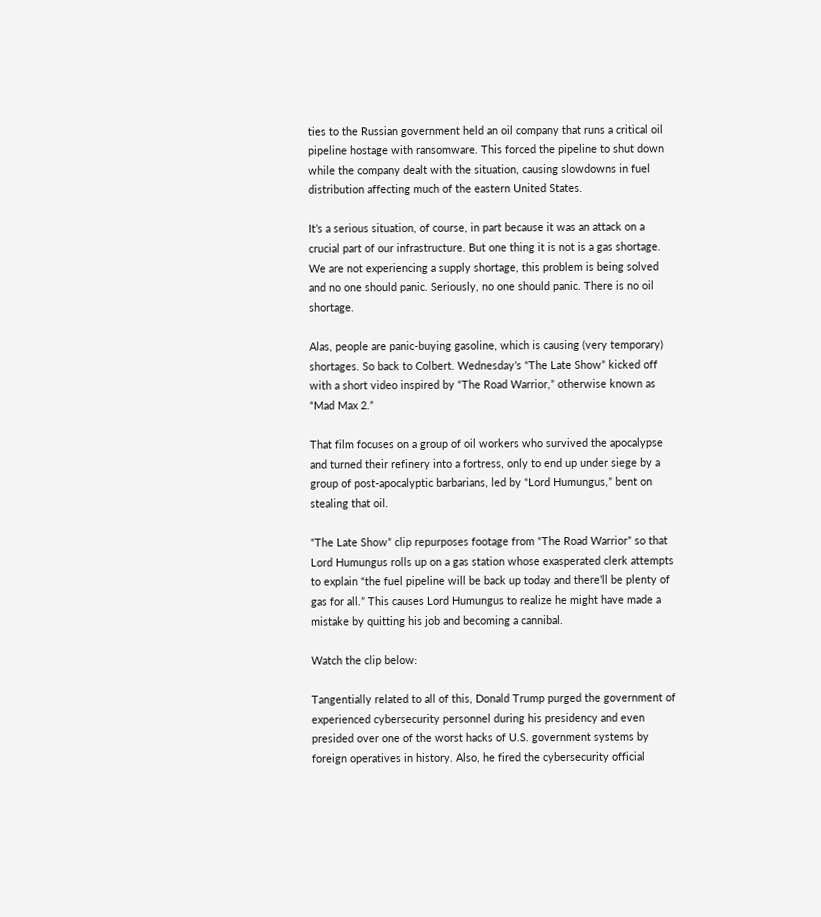ties to the Russian government held an oil company that runs a critical oil pipeline hostage with ransomware. This forced the pipeline to shut down while the company dealt with the situation, causing slowdowns in fuel distribution affecting much of the eastern United States.

It’s a serious situation, of course, in part because it was an attack on a crucial part of our infrastructure. But one thing it is not is a gas shortage. We are not experiencing a supply shortage, this problem is being solved and no one should panic. Seriously, no one should panic. There is no oil shortage.

Alas, people are panic-buying gasoline, which is causing (very temporary) shortages. So back to Colbert. Wednesday’s “The Late Show” kicked off with a short video inspired by “The Road Warrior,” otherwise known as “Mad Max 2.”

That film focuses on a group of oil workers who survived the apocalypse and turned their refinery into a fortress, only to end up under siege by a group of post-apocalyptic barbarians, led by “Lord Humungus,” bent on stealing that oil.

“The Late Show” clip repurposes footage from “The Road Warrior” so that Lord Humungus rolls up on a gas station whose exasperated clerk attempts to explain “the fuel pipeline will be back up today and there’ll be plenty of gas for all.” This causes Lord Humungus to realize he might have made a mistake by quitting his job and becoming a cannibal.

Watch the clip below:

Tangentially related to all of this, Donald Trump purged the government of experienced cybersecurity personnel during his presidency and even presided over one of the worst hacks of U.S. government systems by foreign operatives in history. Also, he fired the cybersecurity official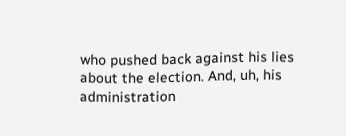who pushed back against his lies about the election. And, uh, his administration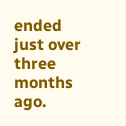ended just over three months ago.